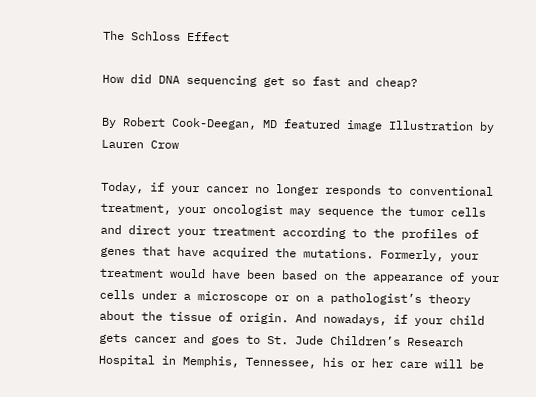The Schloss Effect

How did DNA sequencing get so fast and cheap?

By Robert Cook-Deegan, MD featured image Illustration by Lauren Crow

Today, if your cancer no longer responds to conventional treatment, your oncologist may sequence the tumor cells and direct your treatment according to the profiles of genes that have acquired the mutations. Formerly, your treatment would have been based on the appearance of your cells under a microscope or on a pathologist’s theory about the tissue of origin. And nowadays, if your child gets cancer and goes to St. Jude Children’s Research Hospital in Memphis, Tennessee, his or her care will be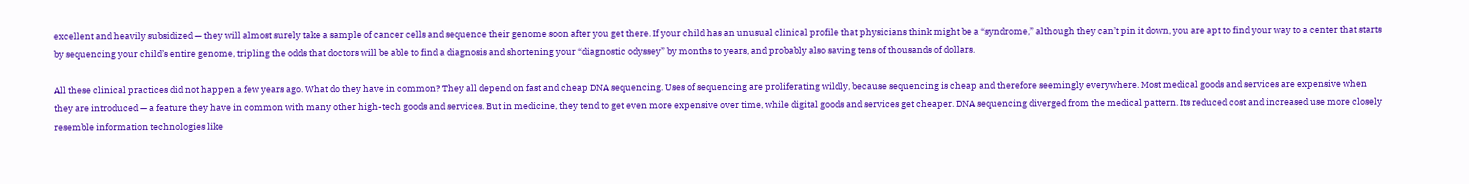excellent and heavily subsidized — they will almost surely take a sample of cancer cells and sequence their genome soon after you get there. If your child has an unusual clinical profile that physicians think might be a “syndrome,” although they can’t pin it down, you are apt to find your way to a center that starts by sequencing your child’s entire genome, tripling the odds that doctors will be able to find a diagnosis and shortening your “diagnostic odyssey” by months to years, and probably also saving tens of thousands of dollars.

All these clinical practices did not happen a few years ago. What do they have in common? They all depend on fast and cheap DNA sequencing. Uses of sequencing are proliferating wildly, because sequencing is cheap and therefore seemingly everywhere. Most medical goods and services are expensive when they are introduced — a feature they have in common with many other high-tech goods and services. But in medicine, they tend to get even more expensive over time, while digital goods and services get cheaper. DNA sequencing diverged from the medical pattern. Its reduced cost and increased use more closely resemble information technologies like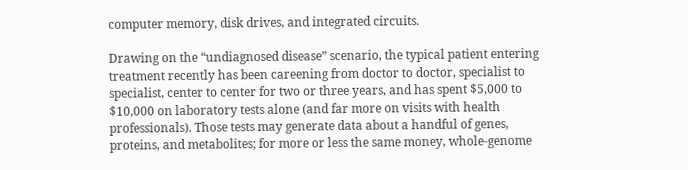computer memory, disk drives, and integrated circuits.

Drawing on the “undiagnosed disease” scenario, the typical patient entering treatment recently has been careening from doctor to doctor, specialist to specialist, center to center for two or three years, and has spent $5,000 to $10,000 on laboratory tests alone (and far more on visits with health professionals). Those tests may generate data about a handful of genes, proteins, and metabolites; for more or less the same money, whole-genome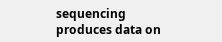sequencing produces data on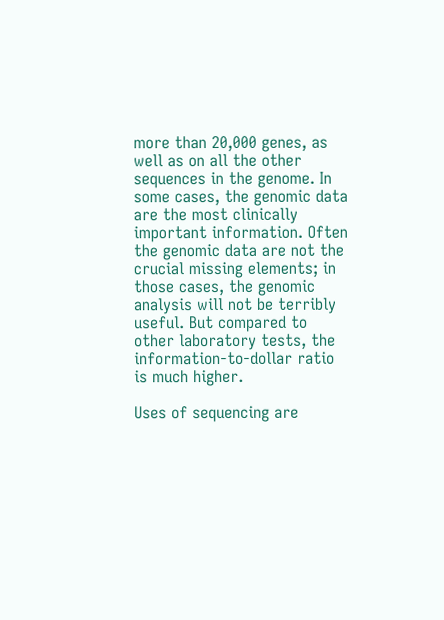more than 20,000 genes, as well as on all the other sequences in the genome. In some cases, the genomic data are the most clinically important information. Often the genomic data are not the crucial missing elements; in those cases, the genomic analysis will not be terribly useful. But compared to other laboratory tests, the information-to-dollar ratio is much higher.

Uses of sequencing are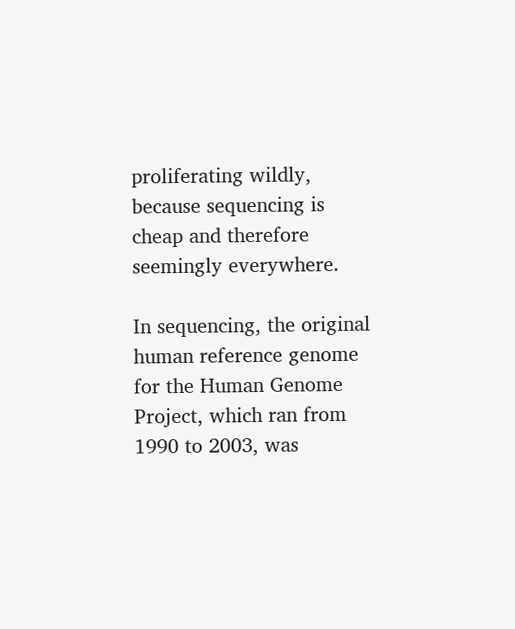proliferating wildly, because sequencing is cheap and therefore seemingly everywhere.

In sequencing, the original human reference genome for the Human Genome Project, which ran from 1990 to 2003, was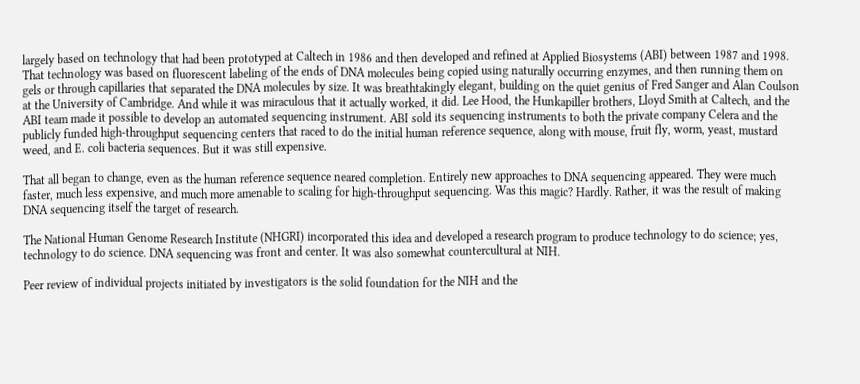largely based on technology that had been prototyped at Caltech in 1986 and then developed and refined at Applied Biosystems (ABI) between 1987 and 1998. That technology was based on fluorescent labeling of the ends of DNA molecules being copied using naturally occurring enzymes, and then running them on gels or through capillaries that separated the DNA molecules by size. It was breathtakingly elegant, building on the quiet genius of Fred Sanger and Alan Coulson at the University of Cambridge. And while it was miraculous that it actually worked, it did. Lee Hood, the Hunkapiller brothers, Lloyd Smith at Caltech, and the ABI team made it possible to develop an automated sequencing instrument. ABI sold its sequencing instruments to both the private company Celera and the publicly funded high-throughput sequencing centers that raced to do the initial human reference sequence, along with mouse, fruit fly, worm, yeast, mustard weed, and E. coli bacteria sequences. But it was still expensive.

That all began to change, even as the human reference sequence neared completion. Entirely new approaches to DNA sequencing appeared. They were much faster, much less expensive, and much more amenable to scaling for high-throughput sequencing. Was this magic? Hardly. Rather, it was the result of making DNA sequencing itself the target of research.

The National Human Genome Research Institute (NHGRI) incorporated this idea and developed a research program to produce technology to do science; yes, technology to do science. DNA sequencing was front and center. It was also somewhat countercultural at NIH.

Peer review of individual projects initiated by investigators is the solid foundation for the NIH and the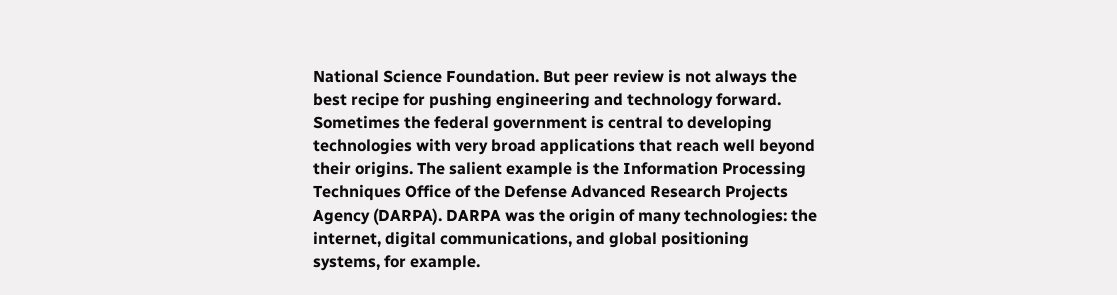National Science Foundation. But peer review is not always the best recipe for pushing engineering and technology forward. Sometimes the federal government is central to developing technologies with very broad applications that reach well beyond their origins. The salient example is the Information Processing Techniques Office of the Defense Advanced Research Projects Agency (DARPA). DARPA was the origin of many technologies: the internet, digital communications, and global positioning systems, for example.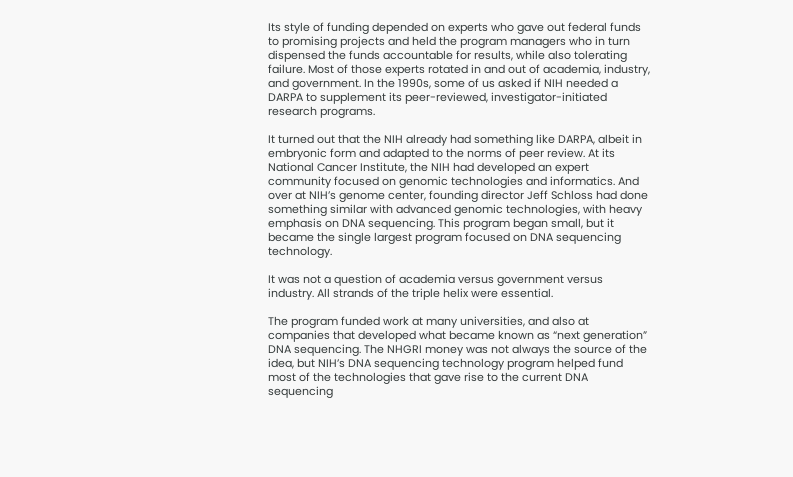Its style of funding depended on experts who gave out federal funds to promising projects and held the program managers who in turn dispensed the funds accountable for results, while also tolerating failure. Most of those experts rotated in and out of academia, industry, and government. In the 1990s, some of us asked if NIH needed a DARPA to supplement its peer-reviewed, investigator-initiated research programs.

It turned out that the NIH already had something like DARPA, albeit in embryonic form and adapted to the norms of peer review. At its National Cancer Institute, the NIH had developed an expert community focused on genomic technologies and informatics. And over at NIH’s genome center, founding director Jeff Schloss had done something similar with advanced genomic technologies, with heavy emphasis on DNA sequencing. This program began small, but it became the single largest program focused on DNA sequencing technology.

It was not a question of academia versus government versus industry. All strands of the triple helix were essential.

The program funded work at many universities, and also at companies that developed what became known as “next generation” DNA sequencing. The NHGRI money was not always the source of the idea, but NIH’s DNA sequencing technology program helped fund most of the technologies that gave rise to the current DNA sequencing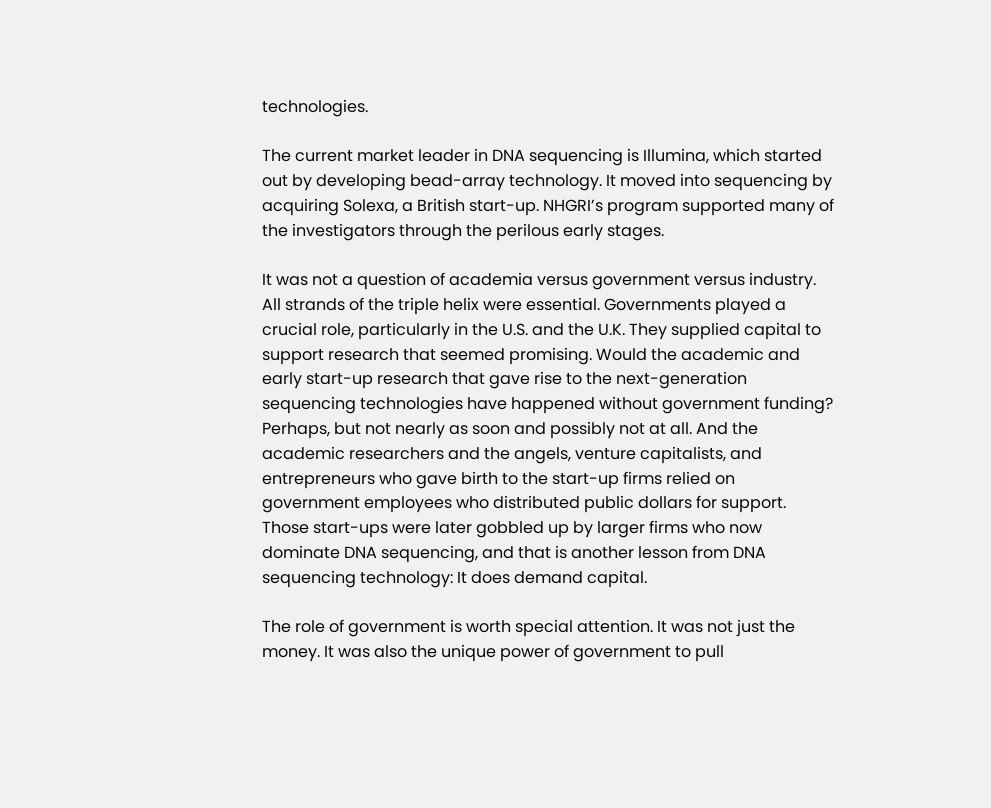technologies.

The current market leader in DNA sequencing is Illumina, which started out by developing bead-array technology. It moved into sequencing by acquiring Solexa, a British start-up. NHGRI’s program supported many of the investigators through the perilous early stages.

It was not a question of academia versus government versus industry. All strands of the triple helix were essential. Governments played a crucial role, particularly in the U.S. and the U.K. They supplied capital to support research that seemed promising. Would the academic and early start-up research that gave rise to the next-generation sequencing technologies have happened without government funding? Perhaps, but not nearly as soon and possibly not at all. And the academic researchers and the angels, venture capitalists, and entrepreneurs who gave birth to the start-up firms relied on government employees who distributed public dollars for support. Those start-ups were later gobbled up by larger firms who now dominate DNA sequencing, and that is another lesson from DNA sequencing technology: It does demand capital.

The role of government is worth special attention. It was not just the money. It was also the unique power of government to pull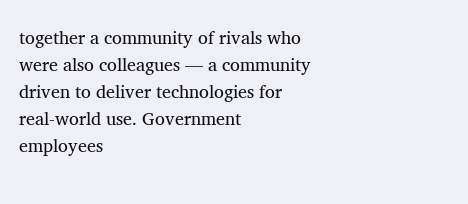together a community of rivals who were also colleagues — a community driven to deliver technologies for real-world use. Government employees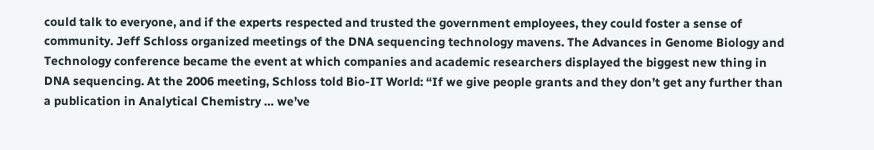could talk to everyone, and if the experts respected and trusted the government employees, they could foster a sense of community. Jeff Schloss organized meetings of the DNA sequencing technology mavens. The Advances in Genome Biology and Technology conference became the event at which companies and academic researchers displayed the biggest new thing in DNA sequencing. At the 2006 meeting, Schloss told Bio-IT World: “If we give people grants and they don’t get any further than a publication in Analytical Chemistry … we’ve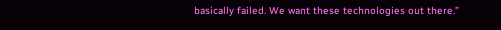basically failed. We want these technologies out there.”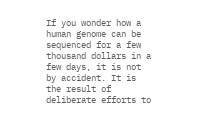If you wonder how a human genome can be sequenced for a few thousand dollars in a few days, it is not by accident. It is the result of deliberate efforts to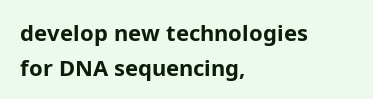develop new technologies for DNA sequencing,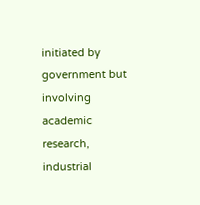initiated by government but involving academic research, industrial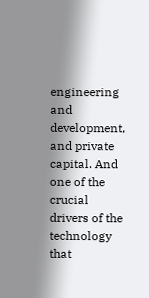engineering and development, and private capital. And one of the crucial drivers of the technology that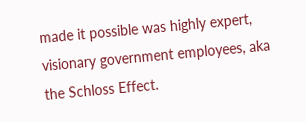made it possible was highly expert, visionary government employees, aka the Schloss Effect.